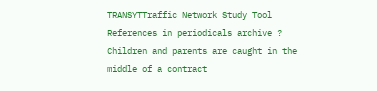TRANSYTTraffic Network Study Tool
References in periodicals archive ?
Children and parents are caught in the middle of a contract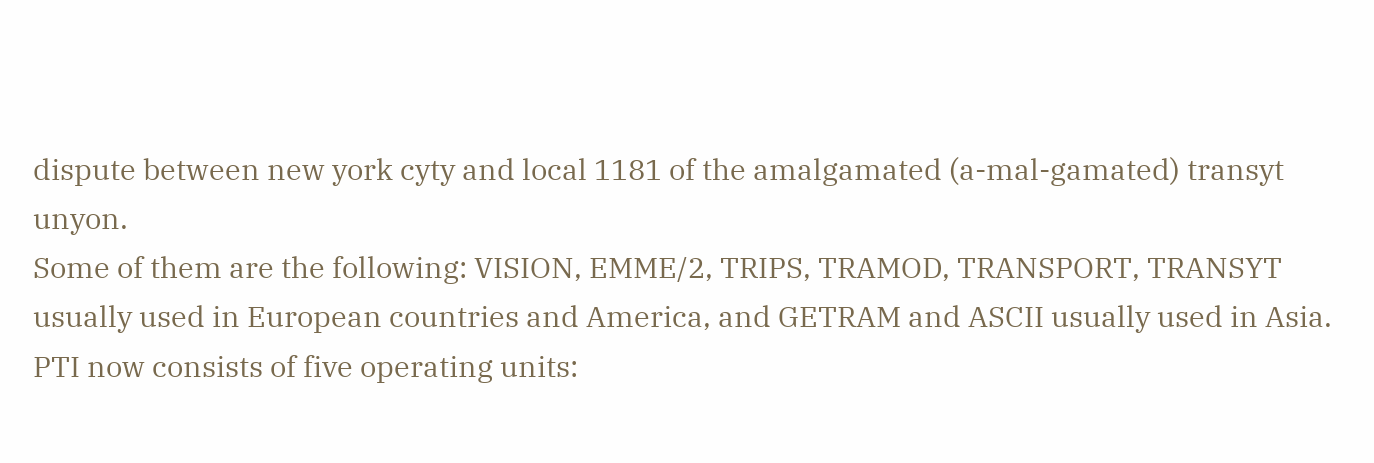dispute between new york cyty and local 1181 of the amalgamated (a-mal-gamated) transyt unyon.
Some of them are the following: VISION, EMME/2, TRIPS, TRAMOD, TRANSPORT, TRANSYT usually used in European countries and America, and GETRAM and ASCII usually used in Asia.
PTI now consists of five operating units: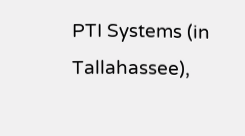PTI Systems (in Tallahassee),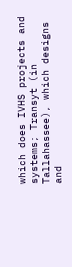which does IVHS projects and systems; Transyt (in Tallahassee), which designs and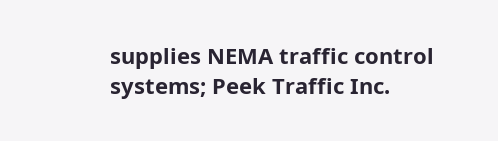supplies NEMA traffic control systems; Peek Traffic Inc.